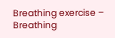Breathing exercise – Breathing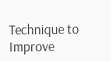Technique to Improve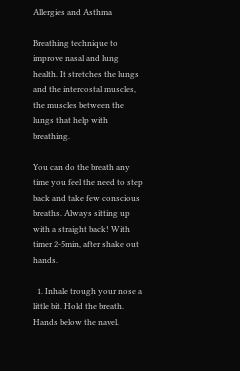Allergies and Asthma

Breathing technique to improve nasal and lung health. It stretches the lungs and the intercostal muscles, the muscles between the lungs that help with breathing.

You can do the breath any time you feel the need to step back and take few conscious breaths. Always sitting up with a straight back! With timer 2-5min, after shake out hands.

  1. Inhale trough your nose a little bit. Hold the breath. Hands below the navel.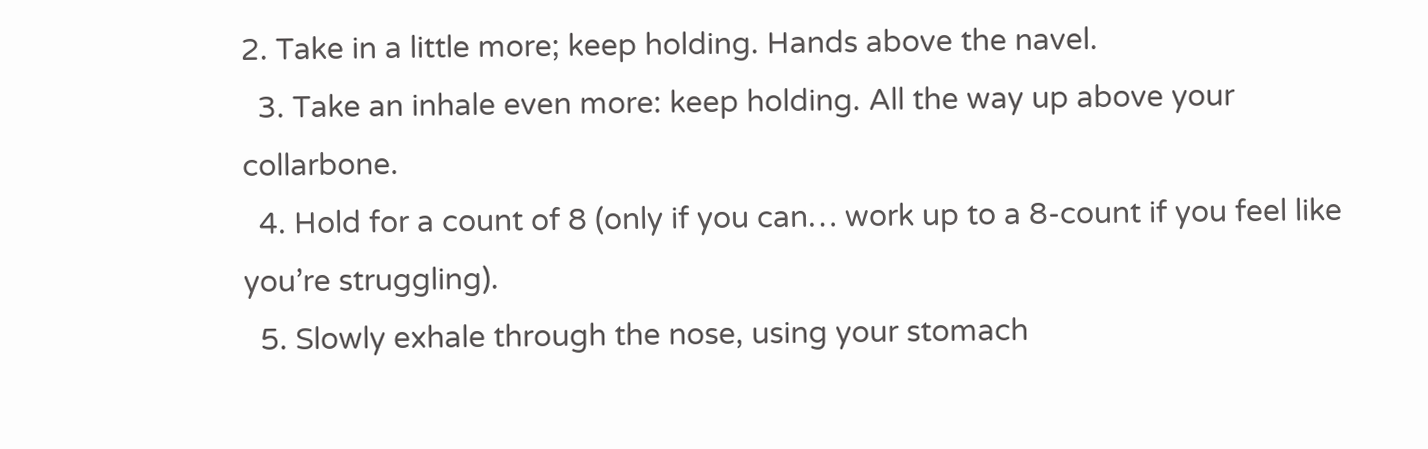2. Take in a little more; keep holding. Hands above the navel.
  3. Take an inhale even more: keep holding. All the way up above your collarbone.
  4. Hold for a count of 8 (only if you can… work up to a 8-count if you feel like you’re struggling).
  5. Slowly exhale through the nose, using your stomach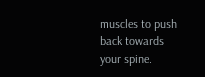muscles to push back towards your spine.